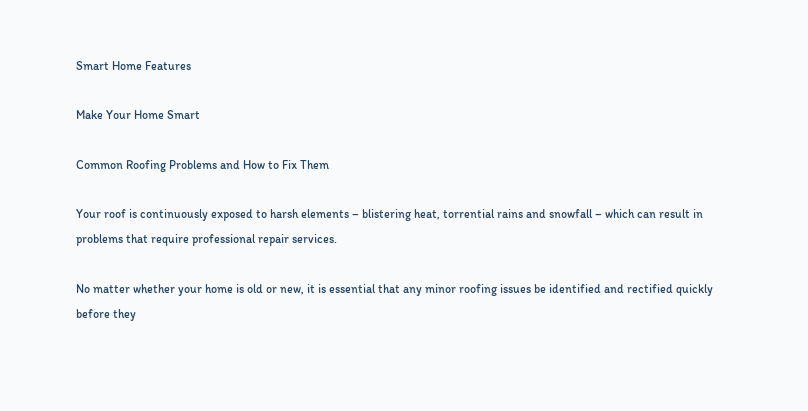Smart Home Features

Make Your Home Smart

Common Roofing Problems and How to Fix Them

Your roof is continuously exposed to harsh elements – blistering heat, torrential rains and snowfall – which can result in problems that require professional repair services.

No matter whether your home is old or new, it is essential that any minor roofing issues be identified and rectified quickly before they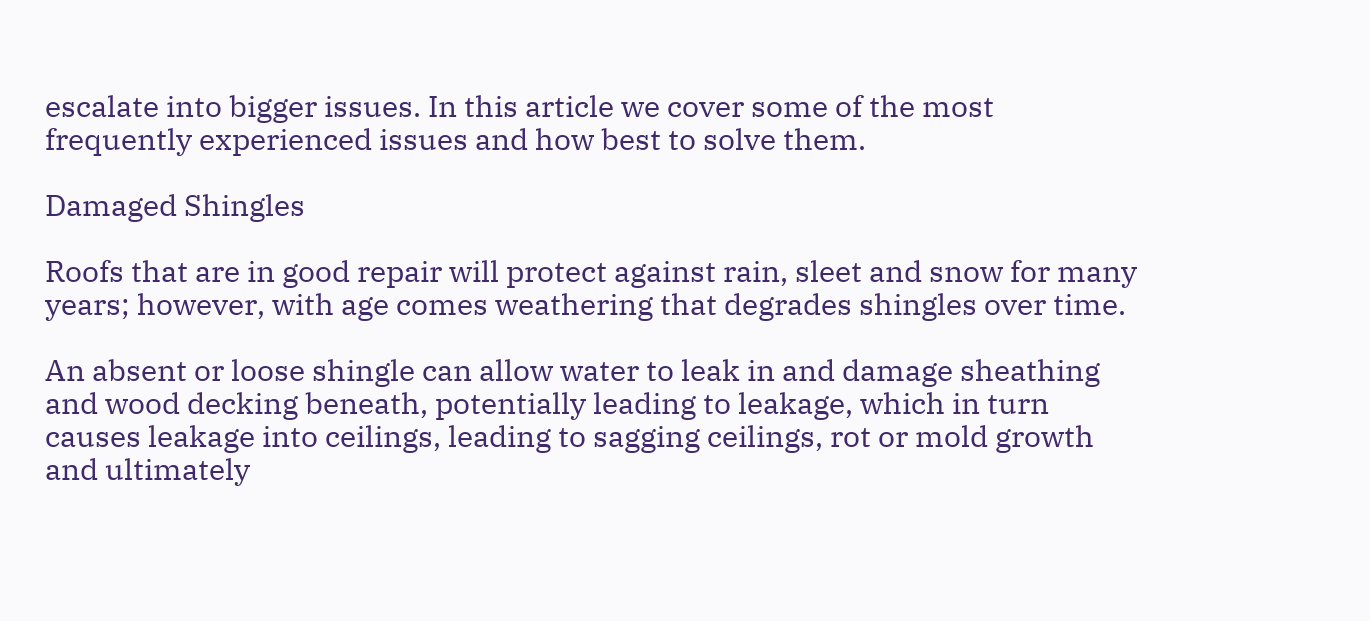escalate into bigger issues. In this article we cover some of the most frequently experienced issues and how best to solve them.

Damaged Shingles

Roofs that are in good repair will protect against rain, sleet and snow for many years; however, with age comes weathering that degrades shingles over time.

An absent or loose shingle can allow water to leak in and damage sheathing and wood decking beneath, potentially leading to leakage, which in turn causes leakage into ceilings, leading to sagging ceilings, rot or mold growth and ultimately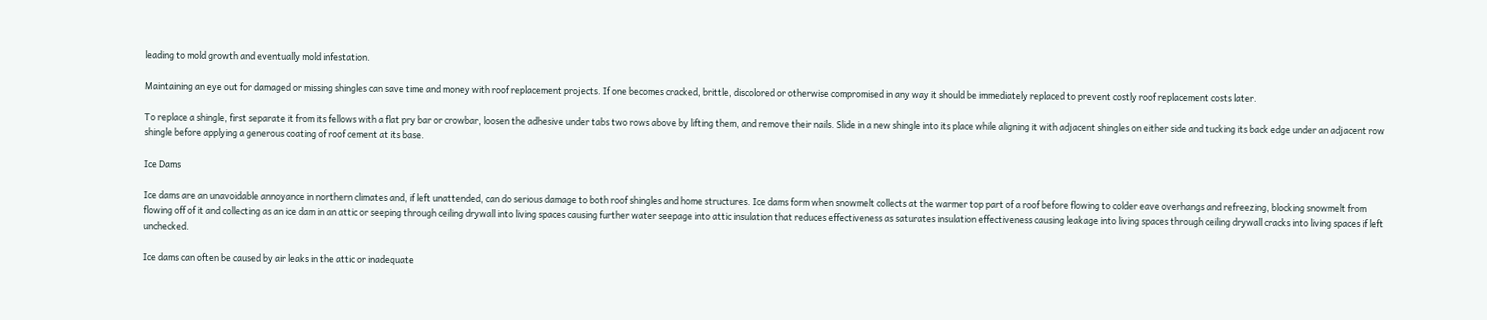leading to mold growth and eventually mold infestation.

Maintaining an eye out for damaged or missing shingles can save time and money with roof replacement projects. If one becomes cracked, brittle, discolored or otherwise compromised in any way it should be immediately replaced to prevent costly roof replacement costs later.

To replace a shingle, first separate it from its fellows with a flat pry bar or crowbar, loosen the adhesive under tabs two rows above by lifting them, and remove their nails. Slide in a new shingle into its place while aligning it with adjacent shingles on either side and tucking its back edge under an adjacent row shingle before applying a generous coating of roof cement at its base.

Ice Dams

Ice dams are an unavoidable annoyance in northern climates and, if left unattended, can do serious damage to both roof shingles and home structures. Ice dams form when snowmelt collects at the warmer top part of a roof before flowing to colder eave overhangs and refreezing, blocking snowmelt from flowing off of it and collecting as an ice dam in an attic or seeping through ceiling drywall into living spaces causing further water seepage into attic insulation that reduces effectiveness as saturates insulation effectiveness causing leakage into living spaces through ceiling drywall cracks into living spaces if left unchecked.

Ice dams can often be caused by air leaks in the attic or inadequate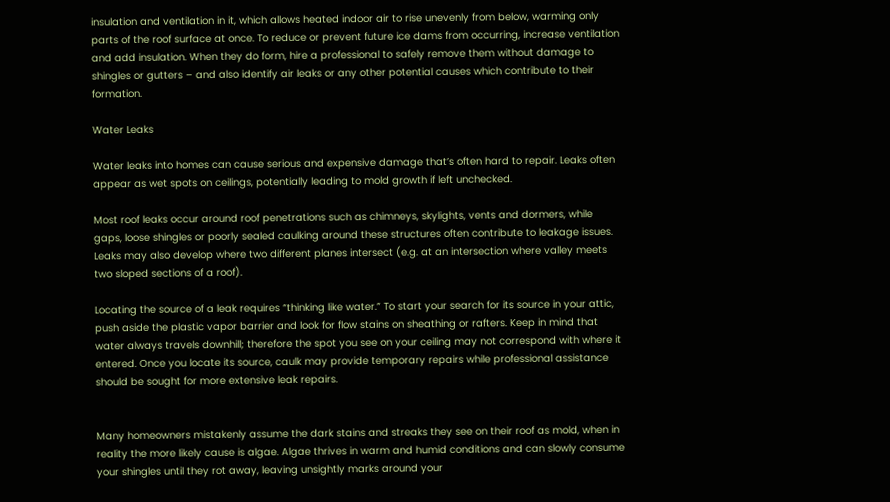insulation and ventilation in it, which allows heated indoor air to rise unevenly from below, warming only parts of the roof surface at once. To reduce or prevent future ice dams from occurring, increase ventilation and add insulation. When they do form, hire a professional to safely remove them without damage to shingles or gutters – and also identify air leaks or any other potential causes which contribute to their formation.

Water Leaks

Water leaks into homes can cause serious and expensive damage that’s often hard to repair. Leaks often appear as wet spots on ceilings, potentially leading to mold growth if left unchecked.

Most roof leaks occur around roof penetrations such as chimneys, skylights, vents and dormers, while gaps, loose shingles or poorly sealed caulking around these structures often contribute to leakage issues. Leaks may also develop where two different planes intersect (e.g. at an intersection where valley meets two sloped sections of a roof).

Locating the source of a leak requires “thinking like water.” To start your search for its source in your attic, push aside the plastic vapor barrier and look for flow stains on sheathing or rafters. Keep in mind that water always travels downhill; therefore the spot you see on your ceiling may not correspond with where it entered. Once you locate its source, caulk may provide temporary repairs while professional assistance should be sought for more extensive leak repairs.


Many homeowners mistakenly assume the dark stains and streaks they see on their roof as mold, when in reality the more likely cause is algae. Algae thrives in warm and humid conditions and can slowly consume your shingles until they rot away, leaving unsightly marks around your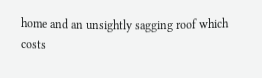home and an unsightly sagging roof which costs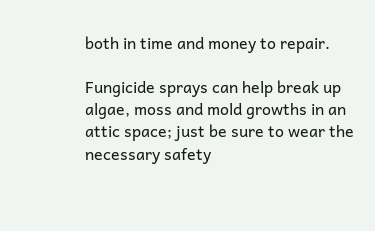both in time and money to repair.

Fungicide sprays can help break up algae, moss and mold growths in an attic space; just be sure to wear the necessary safety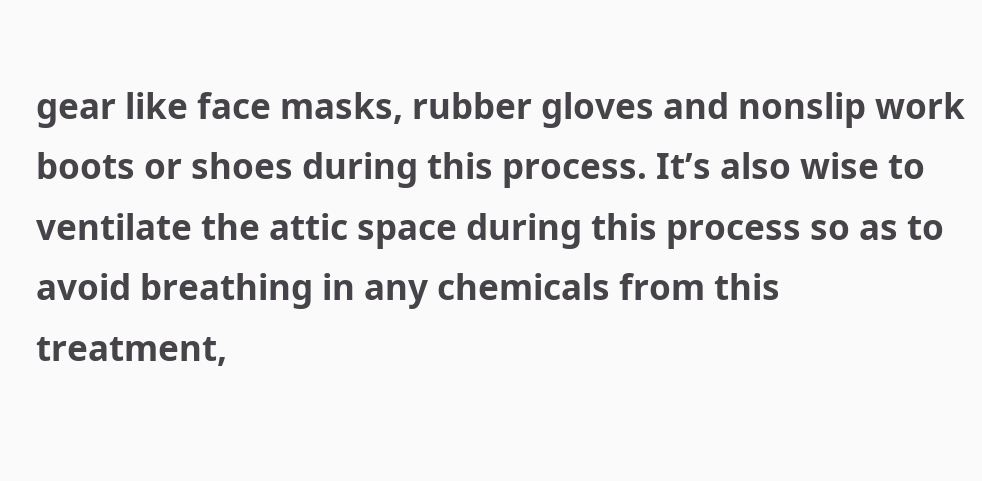gear like face masks, rubber gloves and nonslip work boots or shoes during this process. It’s also wise to ventilate the attic space during this process so as to avoid breathing in any chemicals from this treatment,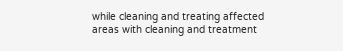while cleaning and treating affected areas with cleaning and treatment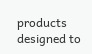products designed to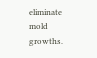eliminate mold growths.